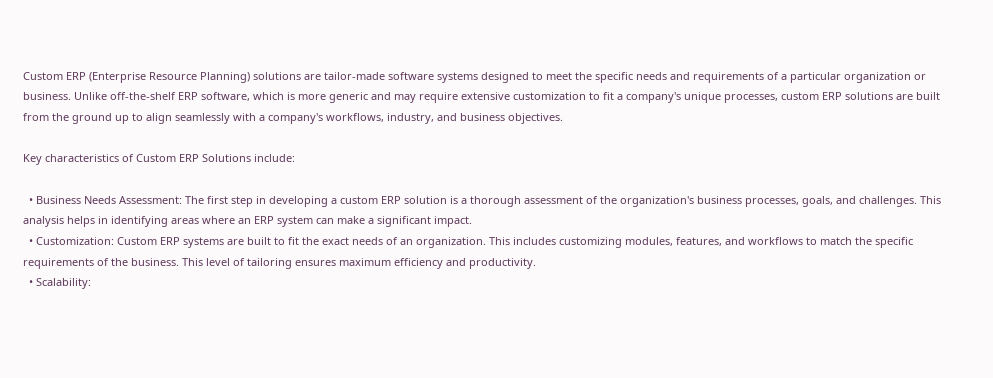Custom ERP (Enterprise Resource Planning) solutions are tailor-made software systems designed to meet the specific needs and requirements of a particular organization or business. Unlike off-the-shelf ERP software, which is more generic and may require extensive customization to fit a company's unique processes, custom ERP solutions are built from the ground up to align seamlessly with a company's workflows, industry, and business objectives.

Key characteristics of Custom ERP Solutions include:

  • Business Needs Assessment: The first step in developing a custom ERP solution is a thorough assessment of the organization's business processes, goals, and challenges. This analysis helps in identifying areas where an ERP system can make a significant impact.
  • Customization: Custom ERP systems are built to fit the exact needs of an organization. This includes customizing modules, features, and workflows to match the specific requirements of the business. This level of tailoring ensures maximum efficiency and productivity.
  • Scalability: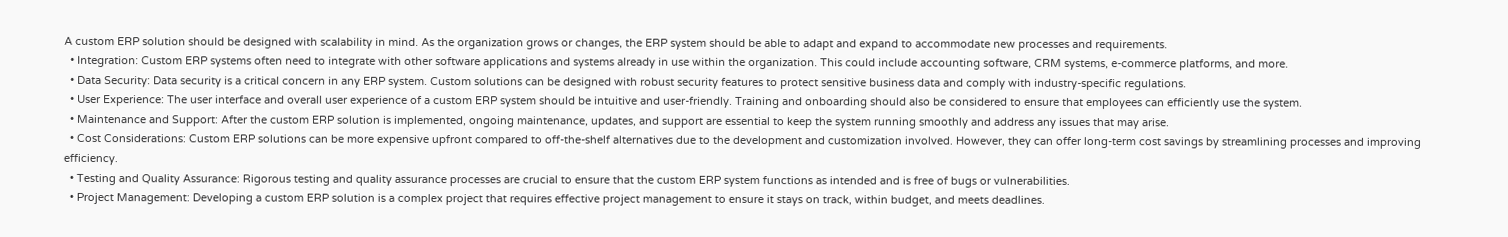A custom ERP solution should be designed with scalability in mind. As the organization grows or changes, the ERP system should be able to adapt and expand to accommodate new processes and requirements.
  • Integration: Custom ERP systems often need to integrate with other software applications and systems already in use within the organization. This could include accounting software, CRM systems, e-commerce platforms, and more.
  • Data Security: Data security is a critical concern in any ERP system. Custom solutions can be designed with robust security features to protect sensitive business data and comply with industry-specific regulations.
  • User Experience: The user interface and overall user experience of a custom ERP system should be intuitive and user-friendly. Training and onboarding should also be considered to ensure that employees can efficiently use the system.
  • Maintenance and Support: After the custom ERP solution is implemented, ongoing maintenance, updates, and support are essential to keep the system running smoothly and address any issues that may arise.
  • Cost Considerations: Custom ERP solutions can be more expensive upfront compared to off-the-shelf alternatives due to the development and customization involved. However, they can offer long-term cost savings by streamlining processes and improving efficiency.
  • Testing and Quality Assurance: Rigorous testing and quality assurance processes are crucial to ensure that the custom ERP system functions as intended and is free of bugs or vulnerabilities.
  • Project Management: Developing a custom ERP solution is a complex project that requires effective project management to ensure it stays on track, within budget, and meets deadlines.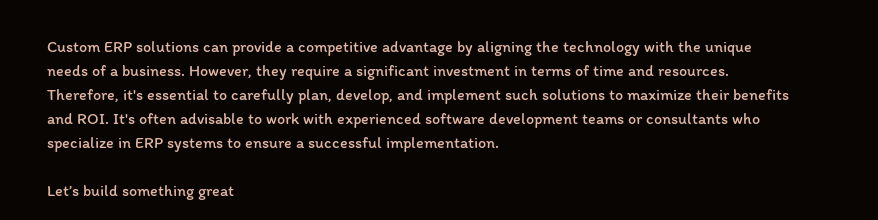Custom ERP solutions can provide a competitive advantage by aligning the technology with the unique needs of a business. However, they require a significant investment in terms of time and resources. Therefore, it's essential to carefully plan, develop, and implement such solutions to maximize their benefits and ROI. It's often advisable to work with experienced software development teams or consultants who specialize in ERP systems to ensure a successful implementation.

Let’s build something great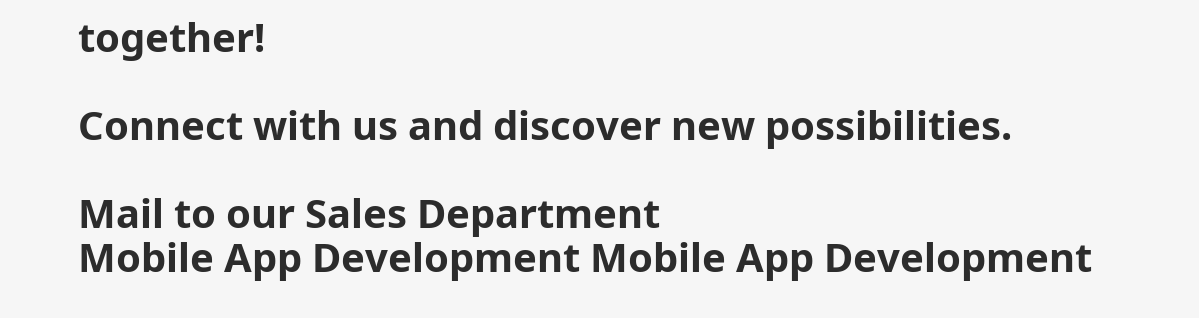together!

Connect with us and discover new possibilities.

Mail to our Sales Department
Mobile App Development Mobile App Development